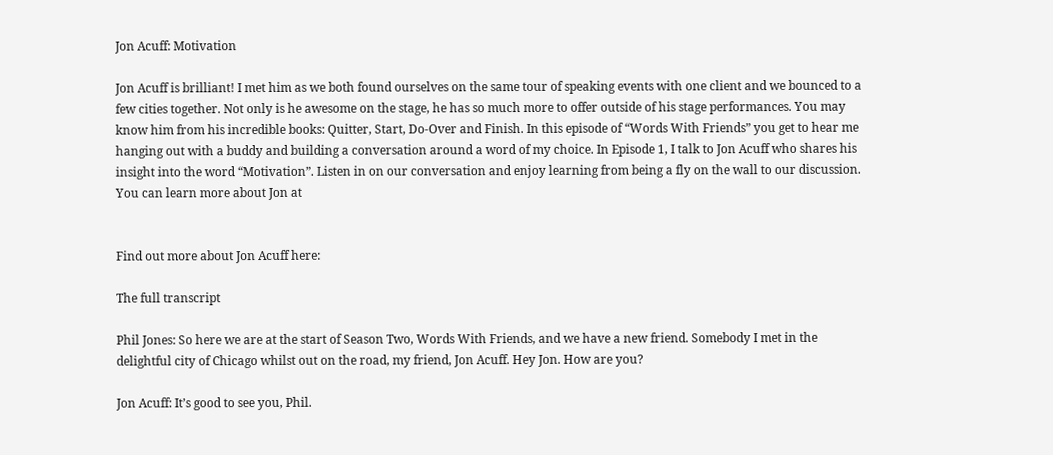Jon Acuff: Motivation

Jon Acuff is brilliant! I met him as we both found ourselves on the same tour of speaking events with one client and we bounced to a few cities together. Not only is he awesome on the stage, he has so much more to offer outside of his stage performances. You may know him from his incredible books: Quitter, Start, Do-Over and Finish. In this episode of “Words With Friends” you get to hear me hanging out with a buddy and building a conversation around a word of my choice. In Episode 1, I talk to Jon Acuff who shares his insight into the word “Motivation”. Listen in on our conversation and enjoy learning from being a fly on the wall to our discussion. You can learn more about Jon at


Find out more about Jon Acuff here:

The full transcript

Phil Jones: So here we are at the start of Season Two, Words With Friends, and we have a new friend. Somebody I met in the delightful city of Chicago whilst out on the road, my friend, Jon Acuff. Hey Jon. How are you?

Jon Acuff: It’s good to see you, Phil.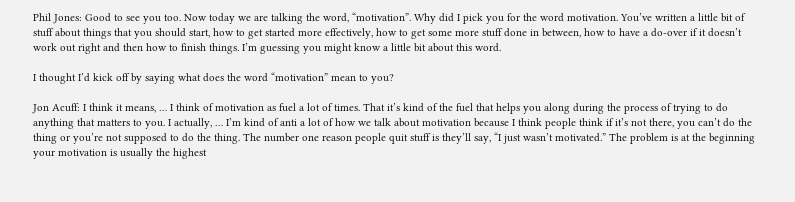Phil Jones: Good to see you too. Now today we are talking the word, “motivation”. Why did I pick you for the word motivation. You’ve written a little bit of stuff about things that you should start, how to get started more effectively, how to get some more stuff done in between, how to have a do-over if it doesn’t work out right and then how to finish things. I’m guessing you might know a little bit about this word.

I thought I’d kick off by saying what does the word “motivation” mean to you?

Jon Acuff: I think it means, … I think of motivation as fuel a lot of times. That it’s kind of the fuel that helps you along during the process of trying to do anything that matters to you. I actually, … I’m kind of anti a lot of how we talk about motivation because I think people think if it’s not there, you can’t do the thing or you’re not supposed to do the thing. The number one reason people quit stuff is they’ll say, “I just wasn’t motivated.” The problem is at the beginning your motivation is usually the highest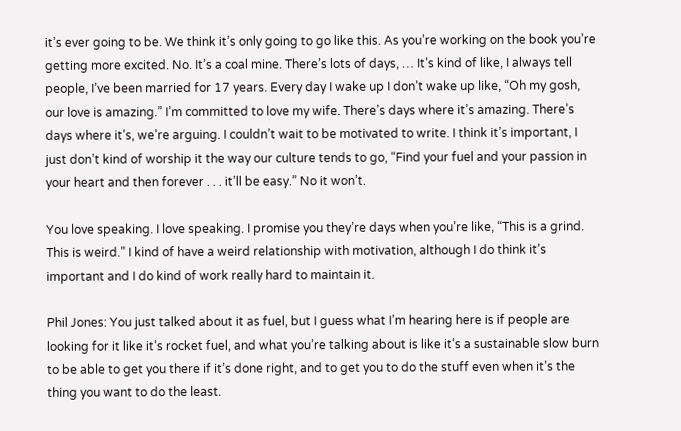it’s ever going to be. We think it’s only going to go like this. As you’re working on the book you’re getting more excited. No. It’s a coal mine. There’s lots of days, … It’s kind of like, I always tell people, I’ve been married for 17 years. Every day I wake up I don’t wake up like, “Oh my gosh, our love is amazing.” I’m committed to love my wife. There’s days where it’s amazing. There’s days where it’s, we’re arguing. I couldn’t wait to be motivated to write. I think it’s important, I just don’t kind of worship it the way our culture tends to go, “Find your fuel and your passion in your heart and then forever . . . it’ll be easy.” No it won’t.

You love speaking. I love speaking. I promise you they’re days when you’re like, “This is a grind. This is weird.” I kind of have a weird relationship with motivation, although I do think it’s important and I do kind of work really hard to maintain it.

Phil Jones: You just talked about it as fuel, but I guess what I’m hearing here is if people are looking for it like it’s rocket fuel, and what you’re talking about is like it’s a sustainable slow burn to be able to get you there if it’s done right, and to get you to do the stuff even when it’s the thing you want to do the least.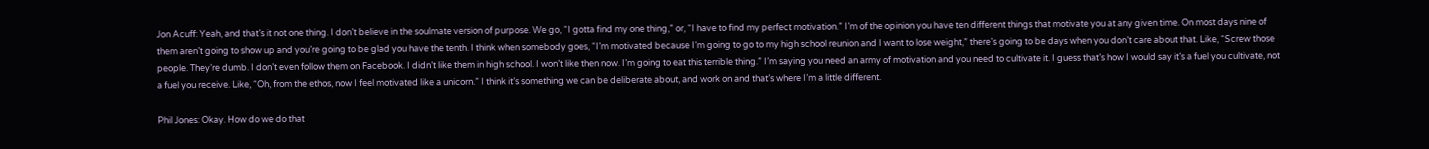Jon Acuff: Yeah, and that’s it not one thing. I don’t believe in the soulmate version of purpose. We go, “I gotta find my one thing,” or, “I have to find my perfect motivation.” I’m of the opinion you have ten different things that motivate you at any given time. On most days nine of them aren’t going to show up and you’re going to be glad you have the tenth. I think when somebody goes, “I’m motivated because I’m going to go to my high school reunion and I want to lose weight,” there’s going to be days when you don’t care about that. Like, “Screw those people. They’re dumb. I don’t even follow them on Facebook. I didn’t like them in high school. I won’t like then now. I’m going to eat this terrible thing.” I’m saying you need an army of motivation and you need to cultivate it. I guess that’s how I would say it’s a fuel you cultivate, not a fuel you receive. Like, “Oh, from the ethos, now I feel motivated like a unicorn.” I think it’s something we can be deliberate about, and work on and that’s where I’m a little different.

Phil Jones: Okay. How do we do that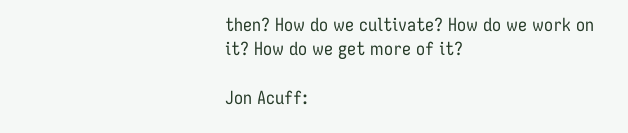then? How do we cultivate? How do we work on it? How do we get more of it?

Jon Acuff: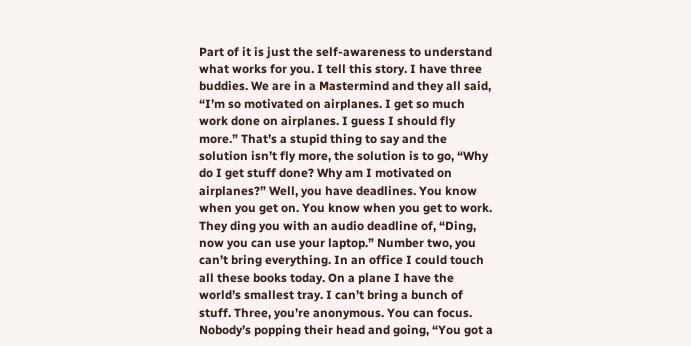Part of it is just the self-awareness to understand what works for you. I tell this story. I have three buddies. We are in a Mastermind and they all said, “I’m so motivated on airplanes. I get so much work done on airplanes. I guess I should fly more.” That’s a stupid thing to say and the solution isn’t fly more, the solution is to go, “Why do I get stuff done? Why am I motivated on airplanes?” Well, you have deadlines. You know when you get on. You know when you get to work. They ding you with an audio deadline of, “Ding, now you can use your laptop.” Number two, you can’t bring everything. In an office I could touch all these books today. On a plane I have the world’s smallest tray. I can’t bring a bunch of stuff. Three, you’re anonymous. You can focus. Nobody’s popping their head and going, “You got a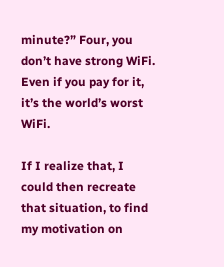minute?” Four, you don’t have strong WiFi. Even if you pay for it, it’s the world’s worst WiFi.

If I realize that, I could then recreate that situation, to find my motivation on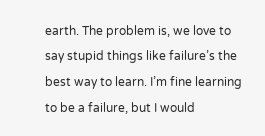earth. The problem is, we love to say stupid things like failure’s the best way to learn. I’m fine learning to be a failure, but I would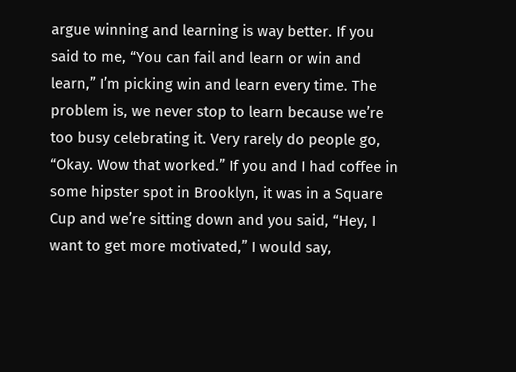argue winning and learning is way better. If you said to me, “You can fail and learn or win and learn,” I’m picking win and learn every time. The problem is, we never stop to learn because we’re too busy celebrating it. Very rarely do people go, “Okay. Wow that worked.” If you and I had coffee in some hipster spot in Brooklyn, it was in a Square Cup and we’re sitting down and you said, “Hey, I want to get more motivated,” I would say,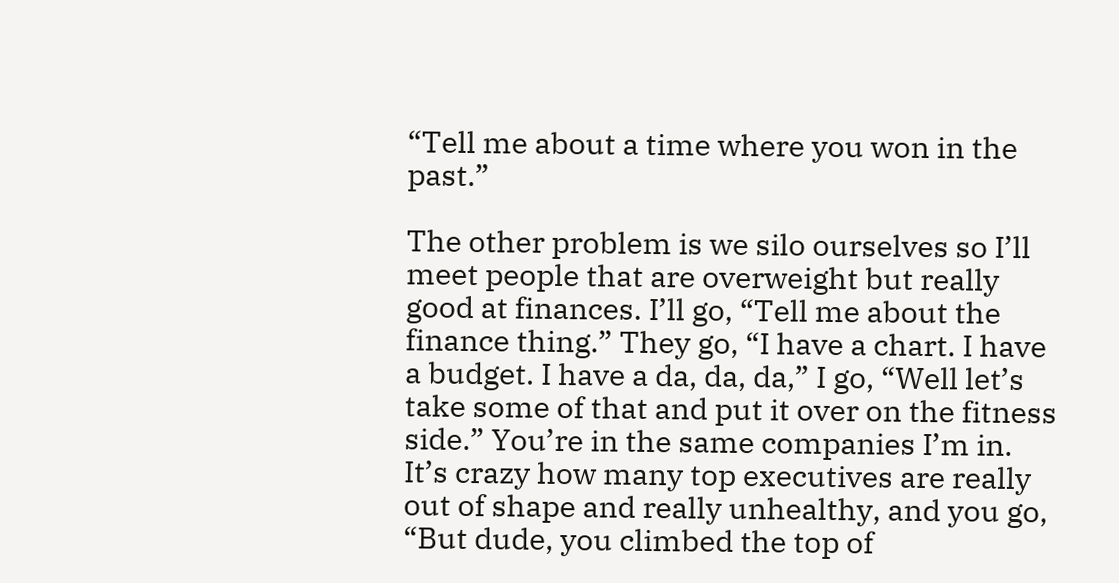“Tell me about a time where you won in the past.”

The other problem is we silo ourselves so I’ll meet people that are overweight but really good at finances. I’ll go, “Tell me about the finance thing.” They go, “I have a chart. I have a budget. I have a da, da, da,” I go, “Well let’s take some of that and put it over on the fitness side.” You’re in the same companies I’m in. It’s crazy how many top executives are really out of shape and really unhealthy, and you go, “But dude, you climbed the top of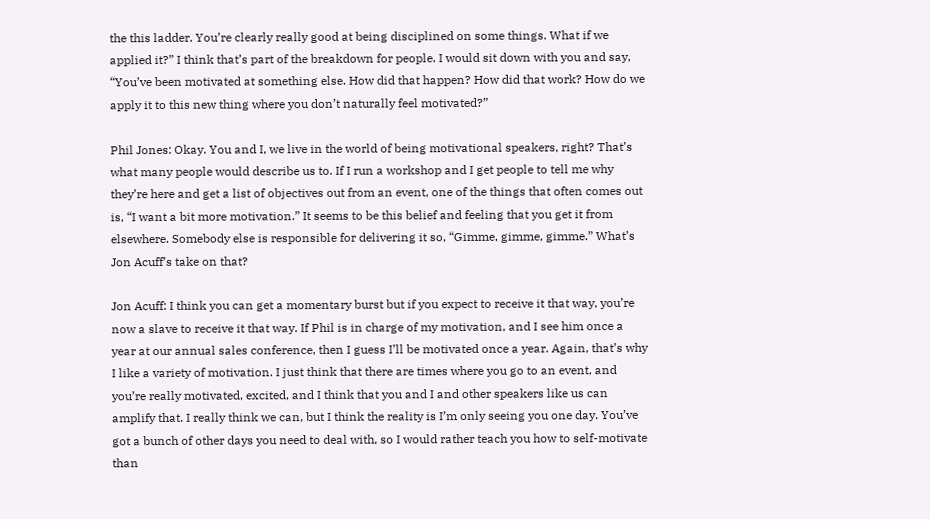the this ladder. You’re clearly really good at being disciplined on some things. What if we applied it?” I think that’s part of the breakdown for people. I would sit down with you and say, “You’ve been motivated at something else. How did that happen? How did that work? How do we apply it to this new thing where you don’t naturally feel motivated?”

Phil Jones: Okay. You and I, we live in the world of being motivational speakers, right? That’s what many people would describe us to. If I run a workshop and I get people to tell me why they’re here and get a list of objectives out from an event, one of the things that often comes out is, “I want a bit more motivation.” It seems to be this belief and feeling that you get it from elsewhere. Somebody else is responsible for delivering it so, “Gimme, gimme, gimme.” What’s Jon Acuff’s take on that?

Jon Acuff: I think you can get a momentary burst but if you expect to receive it that way, you’re now a slave to receive it that way. If Phil is in charge of my motivation, and I see him once a year at our annual sales conference, then I guess I’ll be motivated once a year. Again, that’s why I like a variety of motivation. I just think that there are times where you go to an event, and you’re really motivated, excited, and I think that you and I and other speakers like us can amplify that. I really think we can, but I think the reality is I’m only seeing you one day. You’ve got a bunch of other days you need to deal with, so I would rather teach you how to self-motivate than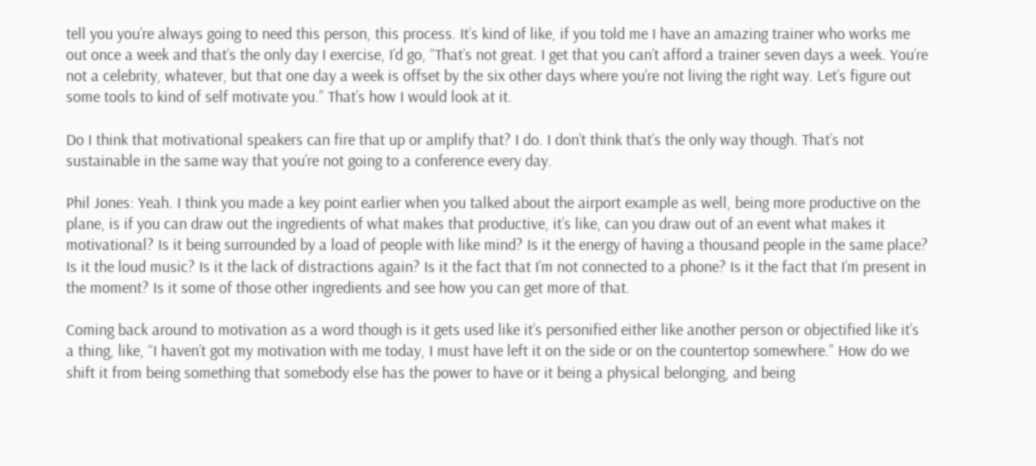tell you you’re always going to need this person, this process. It’s kind of like, if you told me I have an amazing trainer who works me out once a week and that’s the only day I exercise, I’d go, “That’s not great. I get that you can’t afford a trainer seven days a week. You’re not a celebrity, whatever, but that one day a week is offset by the six other days where you’re not living the right way. Let’s figure out some tools to kind of self motivate you.” That’s how I would look at it.

Do I think that motivational speakers can fire that up or amplify that? I do. I don’t think that’s the only way though. That’s not sustainable in the same way that you’re not going to a conference every day.

Phil Jones: Yeah. I think you made a key point earlier when you talked about the airport example as well, being more productive on the plane, is if you can draw out the ingredients of what makes that productive, it’s like, can you draw out of an event what makes it motivational? Is it being surrounded by a load of people with like mind? Is it the energy of having a thousand people in the same place? Is it the loud music? Is it the lack of distractions again? Is it the fact that I’m not connected to a phone? Is it the fact that I’m present in the moment? Is it some of those other ingredients and see how you can get more of that.

Coming back around to motivation as a word though is it gets used like it’s personified either like another person or objectified like it’s a thing, like, “I haven’t got my motivation with me today, I must have left it on the side or on the countertop somewhere.” How do we shift it from being something that somebody else has the power to have or it being a physical belonging, and being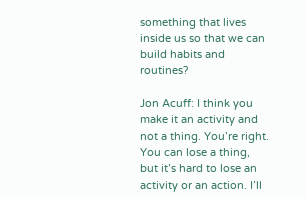something that lives inside us so that we can build habits and routines?

Jon Acuff: I think you make it an activity and not a thing. You’re right. You can lose a thing, but it’s hard to lose an activity or an action. I’ll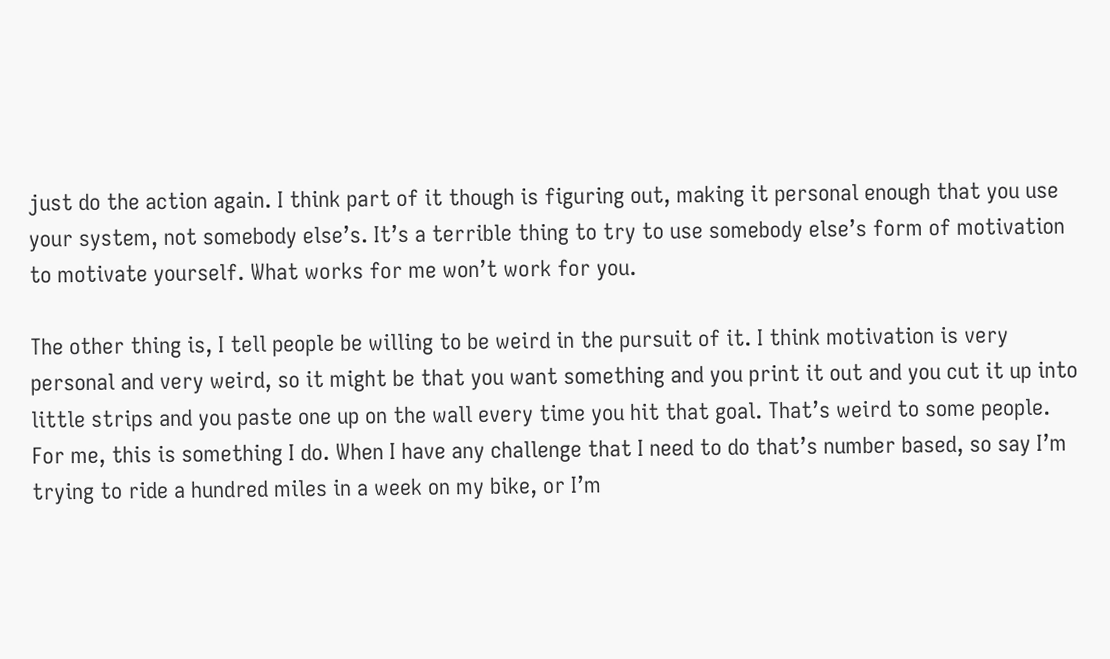just do the action again. I think part of it though is figuring out, making it personal enough that you use your system, not somebody else’s. It’s a terrible thing to try to use somebody else’s form of motivation to motivate yourself. What works for me won’t work for you.

The other thing is, I tell people be willing to be weird in the pursuit of it. I think motivation is very personal and very weird, so it might be that you want something and you print it out and you cut it up into little strips and you paste one up on the wall every time you hit that goal. That’s weird to some people. For me, this is something I do. When I have any challenge that I need to do that’s number based, so say I’m trying to ride a hundred miles in a week on my bike, or I’m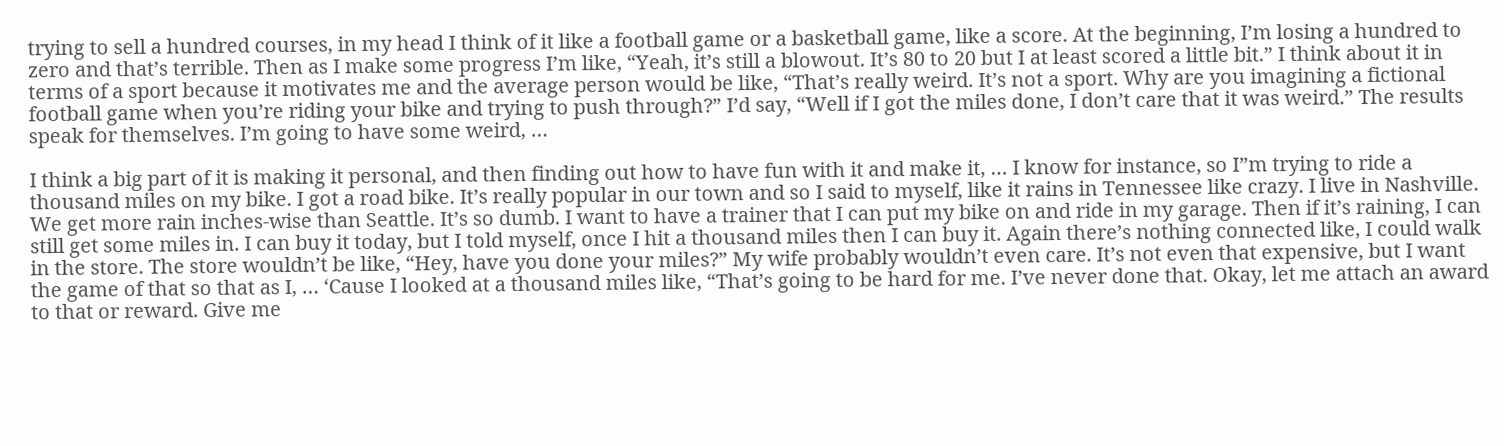trying to sell a hundred courses, in my head I think of it like a football game or a basketball game, like a score. At the beginning, I’m losing a hundred to zero and that’s terrible. Then as I make some progress I’m like, “Yeah, it’s still a blowout. It’s 80 to 20 but I at least scored a little bit.” I think about it in terms of a sport because it motivates me and the average person would be like, “That’s really weird. It’s not a sport. Why are you imagining a fictional football game when you’re riding your bike and trying to push through?” I’d say, “Well if I got the miles done, I don’t care that it was weird.” The results speak for themselves. I’m going to have some weird, …

I think a big part of it is making it personal, and then finding out how to have fun with it and make it, … I know for instance, so I”m trying to ride a thousand miles on my bike. I got a road bike. It’s really popular in our town and so I said to myself, like it rains in Tennessee like crazy. I live in Nashville. We get more rain inches-wise than Seattle. It’s so dumb. I want to have a trainer that I can put my bike on and ride in my garage. Then if it’s raining, I can still get some miles in. I can buy it today, but I told myself, once I hit a thousand miles then I can buy it. Again there’s nothing connected like, I could walk in the store. The store wouldn’t be like, “Hey, have you done your miles?” My wife probably wouldn’t even care. It’s not even that expensive, but I want the game of that so that as I, … ‘Cause I looked at a thousand miles like, “That’s going to be hard for me. I’ve never done that. Okay, let me attach an award to that or reward. Give me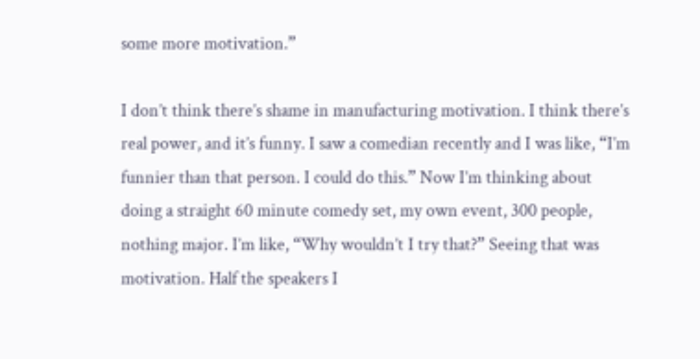some more motivation.”

I don’t think there’s shame in manufacturing motivation. I think there’s real power, and it’s funny. I saw a comedian recently and I was like, “I’m funnier than that person. I could do this.” Now I’m thinking about doing a straight 60 minute comedy set, my own event, 300 people, nothing major. I’m like, “Why wouldn’t I try that?” Seeing that was motivation. Half the speakers I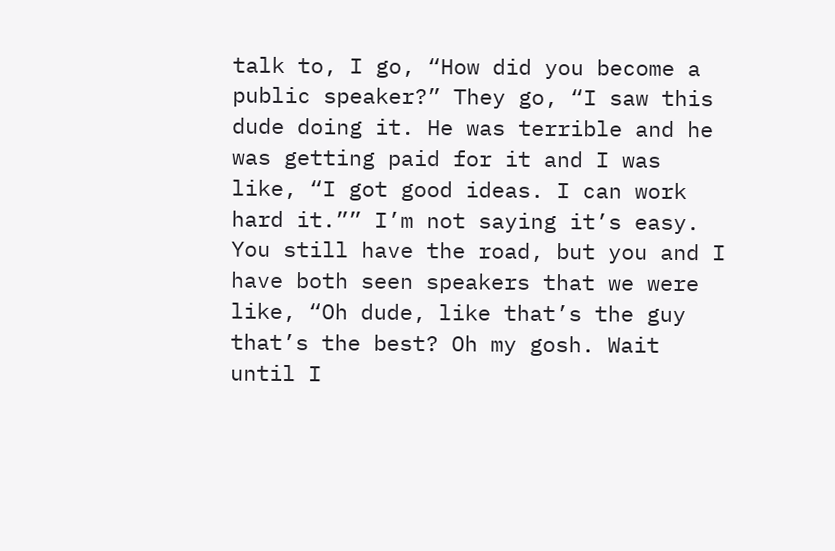talk to, I go, “How did you become a public speaker?” They go, “I saw this dude doing it. He was terrible and he was getting paid for it and I was like, “I got good ideas. I can work hard it.”” I’m not saying it’s easy. You still have the road, but you and I have both seen speakers that we were like, “Oh dude, like that’s the guy that’s the best? Oh my gosh. Wait until I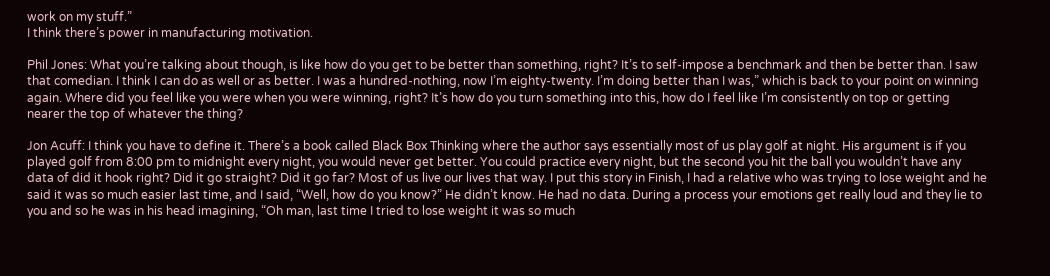work on my stuff.”
I think there’s power in manufacturing motivation.

Phil Jones: What you’re talking about though, is like how do you get to be better than something, right? It’s to self-impose a benchmark and then be better than. I saw that comedian. I think I can do as well or as better. I was a hundred-nothing, now I’m eighty-twenty. I’m doing better than I was,” which is back to your point on winning again. Where did you feel like you were when you were winning, right? It’s how do you turn something into this, how do I feel like I’m consistently on top or getting nearer the top of whatever the thing?

Jon Acuff: I think you have to define it. There’s a book called Black Box Thinking where the author says essentially most of us play golf at night. His argument is if you played golf from 8:00 pm to midnight every night, you would never get better. You could practice every night, but the second you hit the ball you wouldn’t have any data of did it hook right? Did it go straight? Did it go far? Most of us live our lives that way. I put this story in Finish, I had a relative who was trying to lose weight and he said it was so much easier last time, and I said, “Well, how do you know?” He didn’t know. He had no data. During a process your emotions get really loud and they lie to you and so he was in his head imagining, “Oh man, last time I tried to lose weight it was so much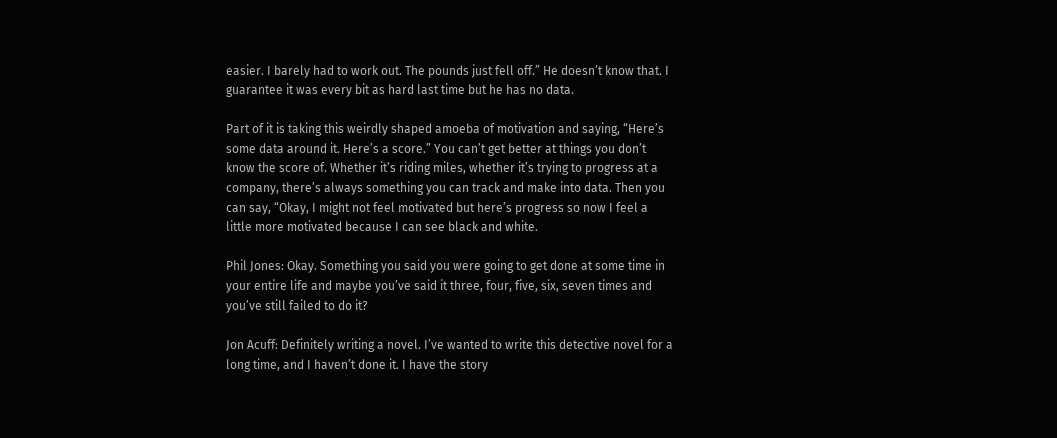easier. I barely had to work out. The pounds just fell off.” He doesn’t know that. I guarantee it was every bit as hard last time but he has no data.

Part of it is taking this weirdly shaped amoeba of motivation and saying, “Here’s some data around it. Here’s a score.” You can’t get better at things you don’t know the score of. Whether it’s riding miles, whether it’s trying to progress at a company, there’s always something you can track and make into data. Then you can say, “Okay, I might not feel motivated but here’s progress so now I feel a little more motivated because I can see black and white.

Phil Jones: Okay. Something you said you were going to get done at some time in your entire life and maybe you’ve said it three, four, five, six, seven times and you’ve still failed to do it?

Jon Acuff: Definitely writing a novel. I’ve wanted to write this detective novel for a long time, and I haven’t done it. I have the story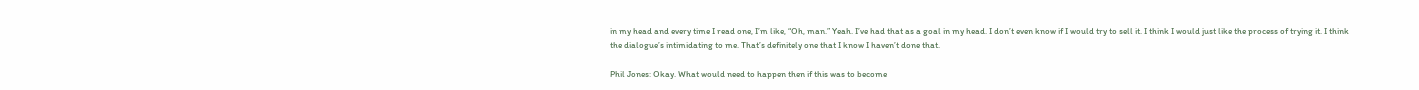in my head and every time I read one, I’m like, “Oh, man.” Yeah. I’ve had that as a goal in my head. I don’t even know if I would try to sell it. I think I would just like the process of trying it. I think the dialogue’s intimidating to me. That’s definitely one that I know I haven’t done that.

Phil Jones: Okay. What would need to happen then if this was to become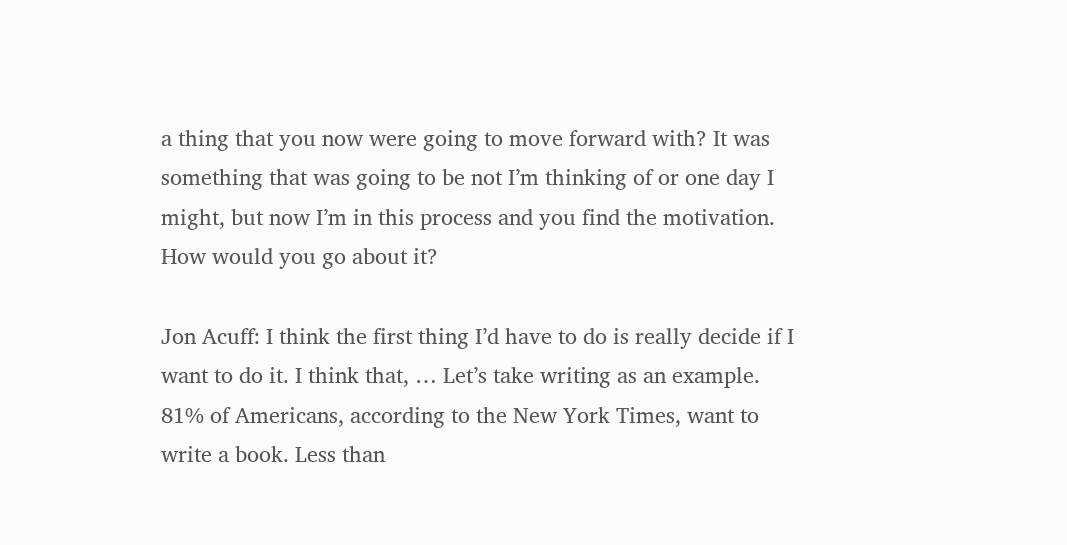a thing that you now were going to move forward with? It was something that was going to be not I’m thinking of or one day I might, but now I’m in this process and you find the motivation. How would you go about it?

Jon Acuff: I think the first thing I’d have to do is really decide if I want to do it. I think that, … Let’s take writing as an example. 81% of Americans, according to the New York Times, want to write a book. Less than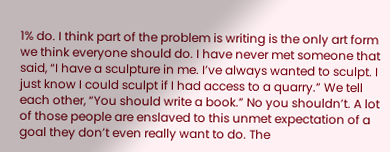1% do. I think part of the problem is writing is the only art form we think everyone should do. I have never met someone that said, “I have a sculpture in me. I’ve always wanted to sculpt. I just know I could sculpt if I had access to a quarry.” We tell each other, “You should write a book.” No you shouldn’t. A lot of those people are enslaved to this unmet expectation of a goal they don’t even really want to do. The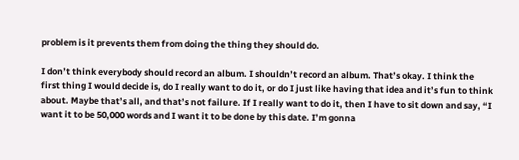problem is it prevents them from doing the thing they should do.

I don’t think everybody should record an album. I shouldn’t record an album. That’s okay. I think the first thing I would decide is, do I really want to do it, or do I just like having that idea and it’s fun to think about. Maybe that’s all, and that’s not failure. If I really want to do it, then I have to sit down and say, “I want it to be 50,000 words and I want it to be done by this date. I’m gonna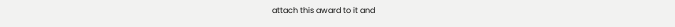attach this award to it and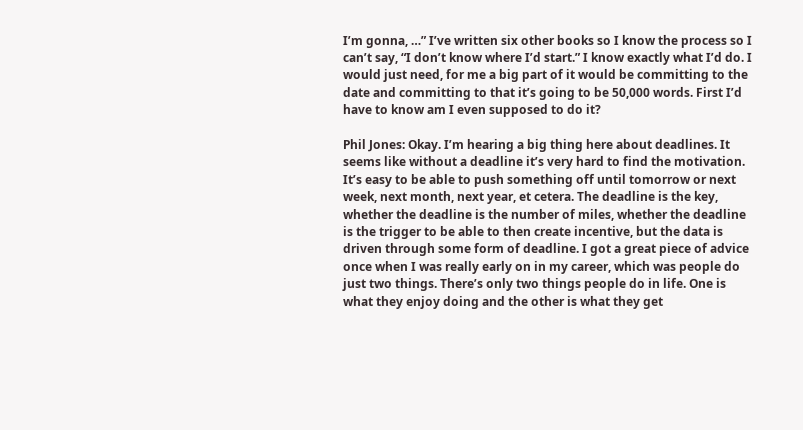I’m gonna, …” I’ve written six other books so I know the process so I can’t say, “I don’t know where I’d start.” I know exactly what I’d do. I would just need, for me a big part of it would be committing to the date and committing to that it’s going to be 50,000 words. First I’d have to know am I even supposed to do it?

Phil Jones: Okay. I’m hearing a big thing here about deadlines. It seems like without a deadline it’s very hard to find the motivation. It’s easy to be able to push something off until tomorrow or next week, next month, next year, et cetera. The deadline is the key, whether the deadline is the number of miles, whether the deadline is the trigger to be able to then create incentive, but the data is driven through some form of deadline. I got a great piece of advice once when I was really early on in my career, which was people do just two things. There’s only two things people do in life. One is what they enjoy doing and the other is what they get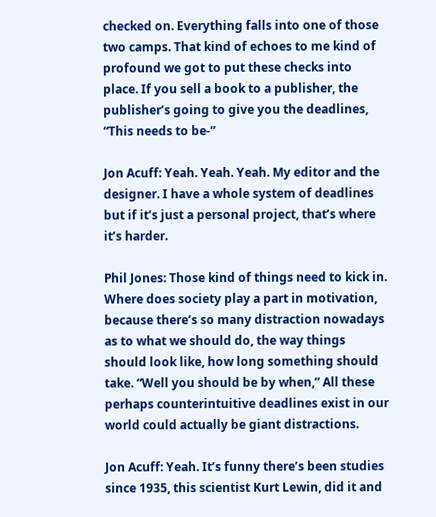checked on. Everything falls into one of those two camps. That kind of echoes to me kind of profound we got to put these checks into place. If you sell a book to a publisher, the publisher’s going to give you the deadlines, “This needs to be-”

Jon Acuff: Yeah. Yeah. Yeah. My editor and the designer. I have a whole system of deadlines but if it’s just a personal project, that’s where it’s harder.

Phil Jones: Those kind of things need to kick in. Where does society play a part in motivation, because there’s so many distraction nowadays as to what we should do, the way things should look like, how long something should take. “Well you should be by when,” All these perhaps counterintuitive deadlines exist in our world could actually be giant distractions.

Jon Acuff: Yeah. It’s funny there’s been studies since 1935, this scientist Kurt Lewin, did it and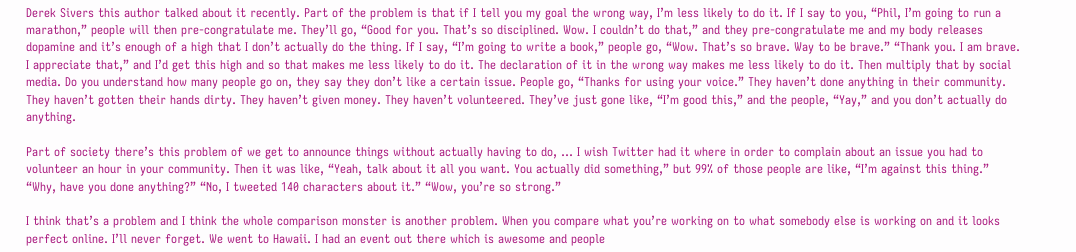Derek Sivers this author talked about it recently. Part of the problem is that if I tell you my goal the wrong way, I’m less likely to do it. If I say to you, “Phil, I’m going to run a marathon,” people will then pre-congratulate me. They’ll go, “Good for you. That’s so disciplined. Wow. I couldn’t do that,” and they pre-congratulate me and my body releases dopamine and it’s enough of a high that I don’t actually do the thing. If I say, “I’m going to write a book,” people go, “Wow. That’s so brave. Way to be brave.” “Thank you. I am brave. I appreciate that,” and I’d get this high and so that makes me less likely to do it. The declaration of it in the wrong way makes me less likely to do it. Then multiply that by social media. Do you understand how many people go on, they say they don’t like a certain issue. People go, “Thanks for using your voice.” They haven’t done anything in their community. They haven’t gotten their hands dirty. They haven’t given money. They haven’t volunteered. They’ve just gone like, “I’m good this,” and the people, “Yay,” and you don’t actually do anything.

Part of society there’s this problem of we get to announce things without actually having to do, … I wish Twitter had it where in order to complain about an issue you had to volunteer an hour in your community. Then it was like, “Yeah, talk about it all you want. You actually did something,” but 99% of those people are like, “I’m against this thing.” “Why, have you done anything?” “No, I tweeted 140 characters about it.” “Wow, you’re so strong.”

I think that’s a problem and I think the whole comparison monster is another problem. When you compare what you’re working on to what somebody else is working on and it looks perfect online. I’ll never forget. We went to Hawaii. I had an event out there which is awesome and people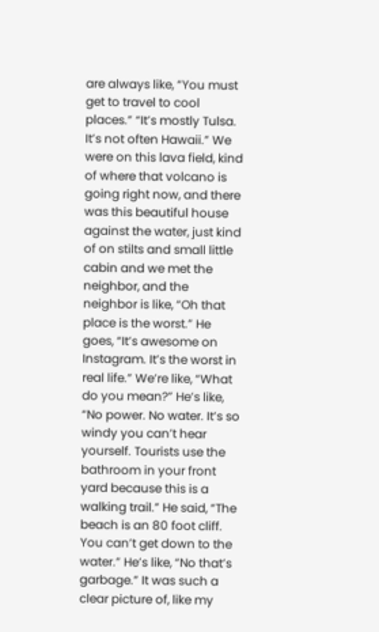are always like, “You must get to travel to cool places.” “It’s mostly Tulsa. It’s not often Hawaii.” We were on this lava field, kind of where that volcano is going right now, and there was this beautiful house against the water, just kind of on stilts and small little cabin and we met the neighbor, and the neighbor is like, “Oh that place is the worst.” He goes, “It’s awesome on Instagram. It’s the worst in real life.” We’re like, “What do you mean?” He’s like, “No power. No water. It’s so windy you can’t hear yourself. Tourists use the bathroom in your front yard because this is a walking trail.” He said, “The beach is an 80 foot cliff. You can’t get down to the water.” He’s like, “No that’s garbage.” It was such a clear picture of, like my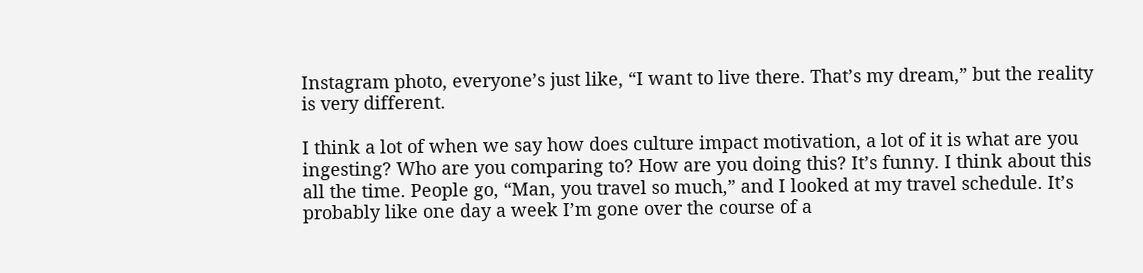Instagram photo, everyone’s just like, “I want to live there. That’s my dream,” but the reality is very different.

I think a lot of when we say how does culture impact motivation, a lot of it is what are you ingesting? Who are you comparing to? How are you doing this? It’s funny. I think about this all the time. People go, “Man, you travel so much,” and I looked at my travel schedule. It’s probably like one day a week I’m gone over the course of a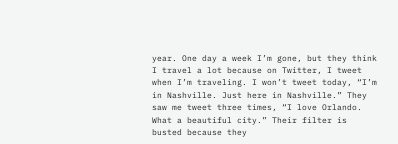year. One day a week I’m gone, but they think I travel a lot because on Twitter, I tweet when I’m traveling. I won’t tweet today, “I’m in Nashville. Just here in Nashville.” They saw me tweet three times, “I love Orlando. What a beautiful city.” Their filter is busted because they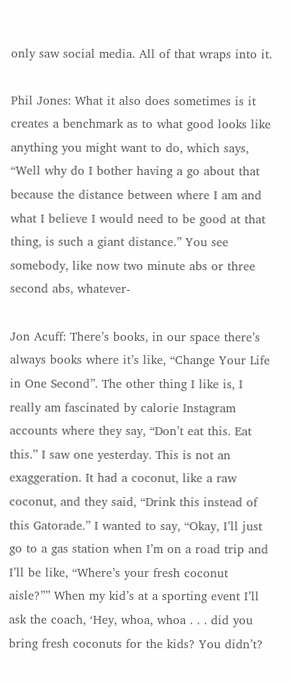only saw social media. All of that wraps into it.

Phil Jones: What it also does sometimes is it creates a benchmark as to what good looks like anything you might want to do, which says, “Well why do I bother having a go about that because the distance between where I am and what I believe I would need to be good at that thing, is such a giant distance.” You see somebody, like now two minute abs or three second abs, whatever-

Jon Acuff: There’s books, in our space there’s always books where it’s like, “Change Your Life in One Second”. The other thing I like is, I really am fascinated by calorie Instagram accounts where they say, “Don’t eat this. Eat this.” I saw one yesterday. This is not an exaggeration. It had a coconut, like a raw coconut, and they said, “Drink this instead of this Gatorade.” I wanted to say, “Okay, I’ll just go to a gas station when I’m on a road trip and I’ll be like, “Where’s your fresh coconut aisle?”” When my kid’s at a sporting event I’ll ask the coach, ‘Hey, whoa, whoa . . . did you bring fresh coconuts for the kids? You didn’t?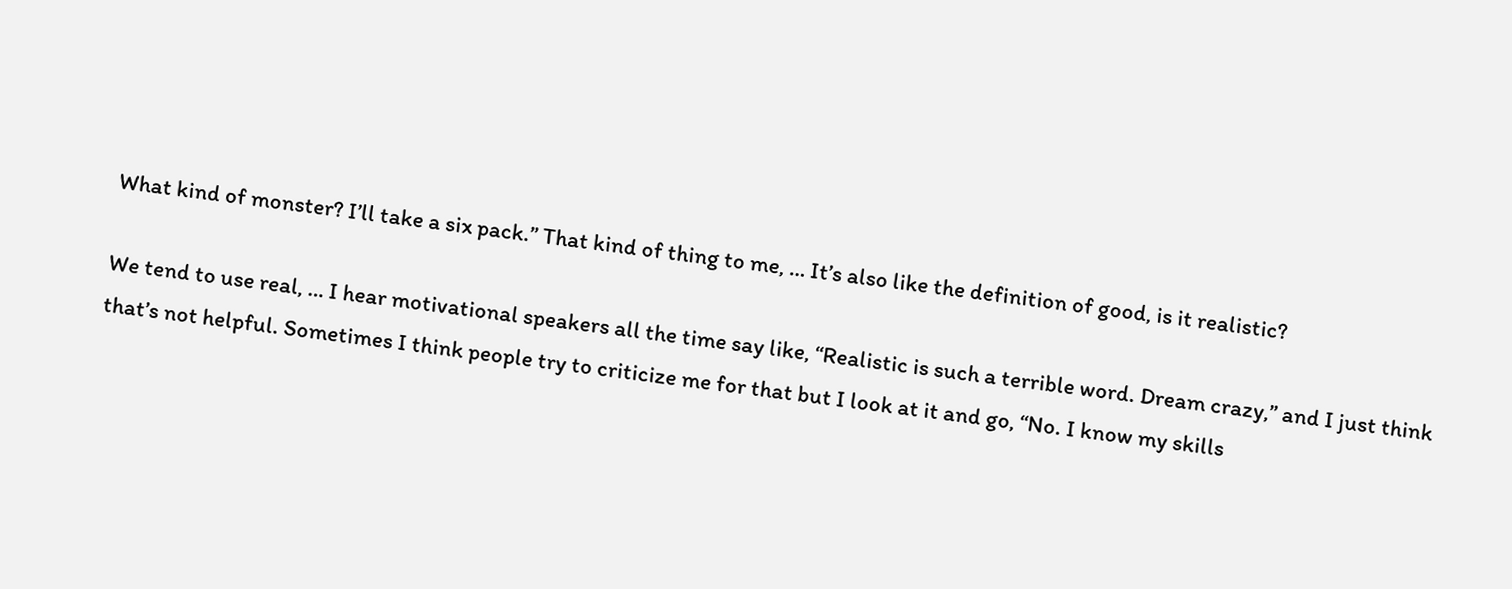What kind of monster? I’ll take a six pack.” That kind of thing to me, … It’s also like the definition of good, is it realistic?

We tend to use real, … I hear motivational speakers all the time say like, “Realistic is such a terrible word. Dream crazy,” and I just think that’s not helpful. Sometimes I think people try to criticize me for that but I look at it and go, “No. I know my skills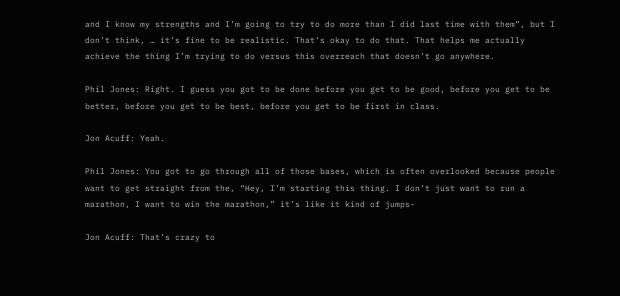and I know my strengths and I’m going to try to do more than I did last time with them”, but I don’t think, … it’s fine to be realistic. That’s okay to do that. That helps me actually achieve the thing I’m trying to do versus this overreach that doesn’t go anywhere.

Phil Jones: Right. I guess you got to be done before you get to be good, before you get to be better, before you get to be best, before you get to be first in class.

Jon Acuff: Yeah.

Phil Jones: You got to go through all of those bases, which is often overlooked because people want to get straight from the, “Hey, I’m starting this thing. I don’t just want to run a marathon, I want to win the marathon,” it’s like it kind of jumps-

Jon Acuff: That’s crazy to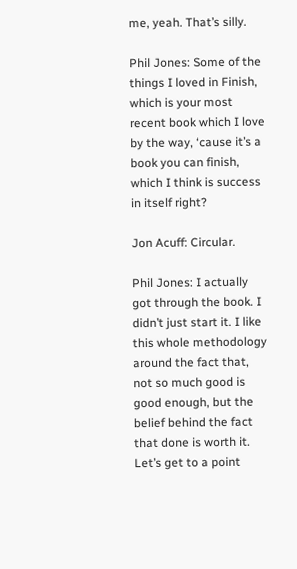me, yeah. That’s silly.

Phil Jones: Some of the things I loved in Finish, which is your most recent book which I love by the way, ‘cause it’s a book you can finish, which I think is success in itself right?

Jon Acuff: Circular.

Phil Jones: I actually got through the book. I didn’t just start it. I like this whole methodology around the fact that, not so much good is good enough, but the belief behind the fact that done is worth it. Let’s get to a point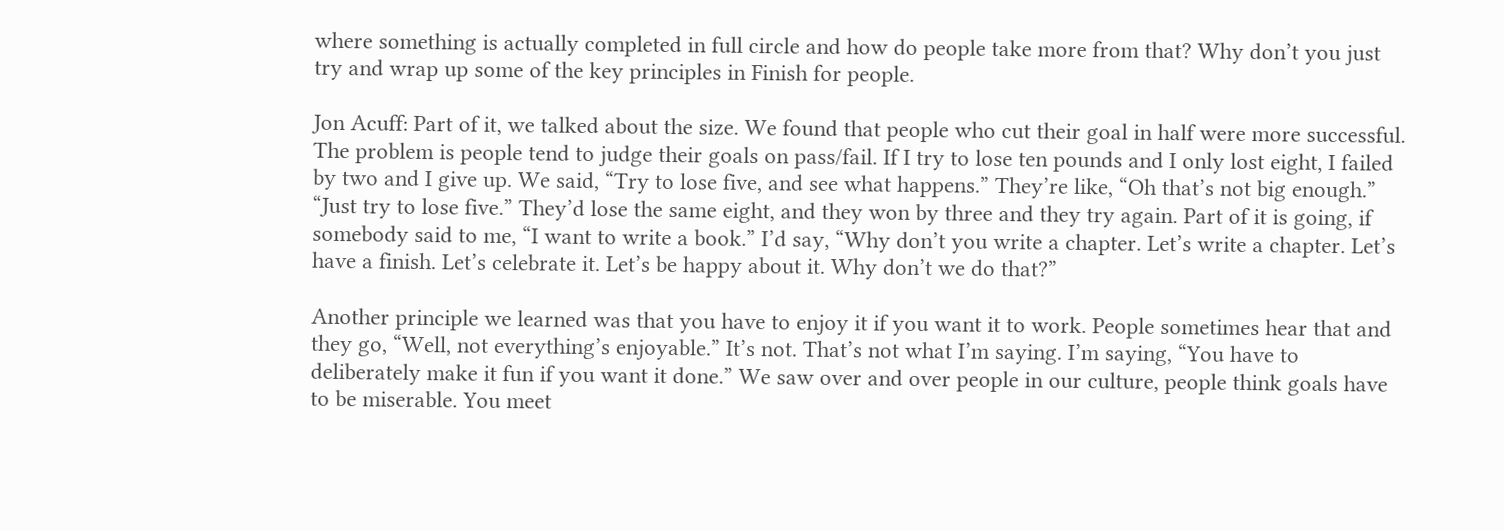where something is actually completed in full circle and how do people take more from that? Why don’t you just try and wrap up some of the key principles in Finish for people.

Jon Acuff: Part of it, we talked about the size. We found that people who cut their goal in half were more successful. The problem is people tend to judge their goals on pass/fail. If I try to lose ten pounds and I only lost eight, I failed by two and I give up. We said, “Try to lose five, and see what happens.” They’re like, “Oh that’s not big enough.” “Just try to lose five.” They’d lose the same eight, and they won by three and they try again. Part of it is going, if somebody said to me, “I want to write a book.” I’d say, “Why don’t you write a chapter. Let’s write a chapter. Let’s have a finish. Let’s celebrate it. Let’s be happy about it. Why don’t we do that?”

Another principle we learned was that you have to enjoy it if you want it to work. People sometimes hear that and they go, “Well, not everything’s enjoyable.” It’s not. That’s not what I’m saying. I’m saying, “You have to deliberately make it fun if you want it done.” We saw over and over people in our culture, people think goals have to be miserable. You meet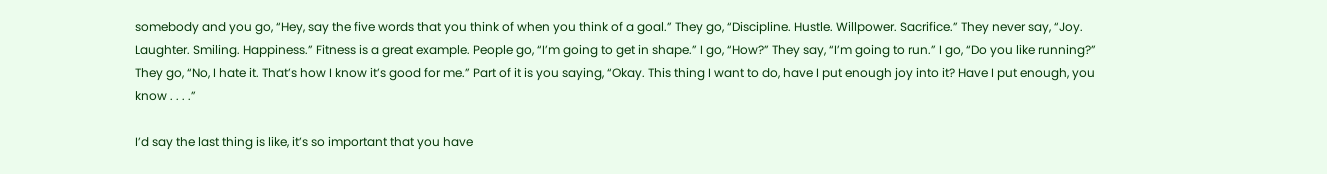somebody and you go, “Hey, say the five words that you think of when you think of a goal.” They go, “Discipline. Hustle. Willpower. Sacrifice.” They never say, “Joy. Laughter. Smiling. Happiness.” Fitness is a great example. People go, “I’m going to get in shape.” I go, “How?” They say, “I’m going to run.” I go, “Do you like running?” They go, “No, I hate it. That’s how I know it’s good for me.” Part of it is you saying, “Okay. This thing I want to do, have I put enough joy into it? Have I put enough, you know . . . .”

I’d say the last thing is like, it’s so important that you have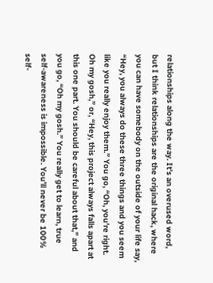relationships along the way. It’s an overused word, but I think relationships are the original hack, where you can have somebody on the outside of your life say, “Hey, you always do these three things and you seem like you really enjoy them.” You go, “Oh, you’re right. Oh my gosh,” or, “Hey, this project always falls apart at this one part. You should be careful about that,” and you go, “Oh my gosh.” You really get to learn, true self-awareness is impossible. You’ll never be 100% self-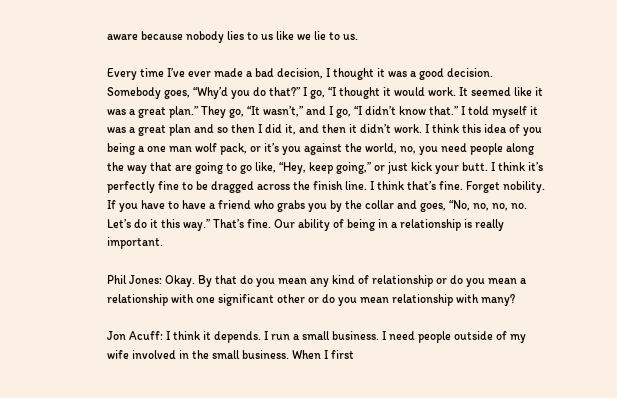aware because nobody lies to us like we lie to us.

Every time I’ve ever made a bad decision, I thought it was a good decision. Somebody goes, “Why’d you do that?” I go, “I thought it would work. It seemed like it was a great plan.” They go, “It wasn’t,” and I go, “I didn’t know that.” I told myself it was a great plan and so then I did it, and then it didn’t work. I think this idea of you being a one man wolf pack, or it’s you against the world, no, you need people along the way that are going to go like, “Hey, keep going,” or just kick your butt. I think it’s perfectly fine to be dragged across the finish line. I think that’s fine. Forget nobility. If you have to have a friend who grabs you by the collar and goes, “No, no, no, no. Let’s do it this way.” That’s fine. Our ability of being in a relationship is really important.

Phil Jones: Okay. By that do you mean any kind of relationship or do you mean a relationship with one significant other or do you mean relationship with many?

Jon Acuff: I think it depends. I run a small business. I need people outside of my wife involved in the small business. When I first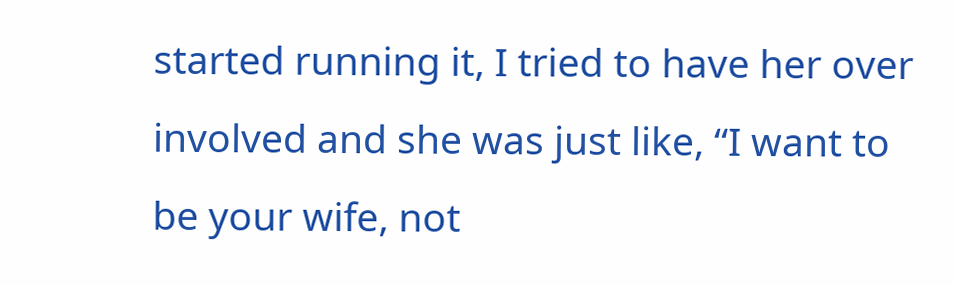started running it, I tried to have her over involved and she was just like, “I want to be your wife, not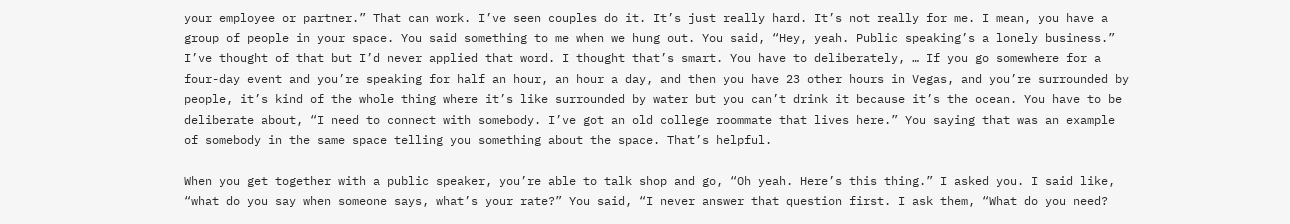your employee or partner.” That can work. I’ve seen couples do it. It’s just really hard. It’s not really for me. I mean, you have a group of people in your space. You said something to me when we hung out. You said, “Hey, yeah. Public speaking’s a lonely business.” I’ve thought of that but I’d never applied that word. I thought that’s smart. You have to deliberately, … If you go somewhere for a four-day event and you’re speaking for half an hour, an hour a day, and then you have 23 other hours in Vegas, and you’re surrounded by people, it’s kind of the whole thing where it’s like surrounded by water but you can’t drink it because it’s the ocean. You have to be deliberate about, “I need to connect with somebody. I’ve got an old college roommate that lives here.” You saying that was an example of somebody in the same space telling you something about the space. That’s helpful.

When you get together with a public speaker, you’re able to talk shop and go, “Oh yeah. Here’s this thing.” I asked you. I said like, “what do you say when someone says, what’s your rate?” You said, “I never answer that question first. I ask them, “What do you need?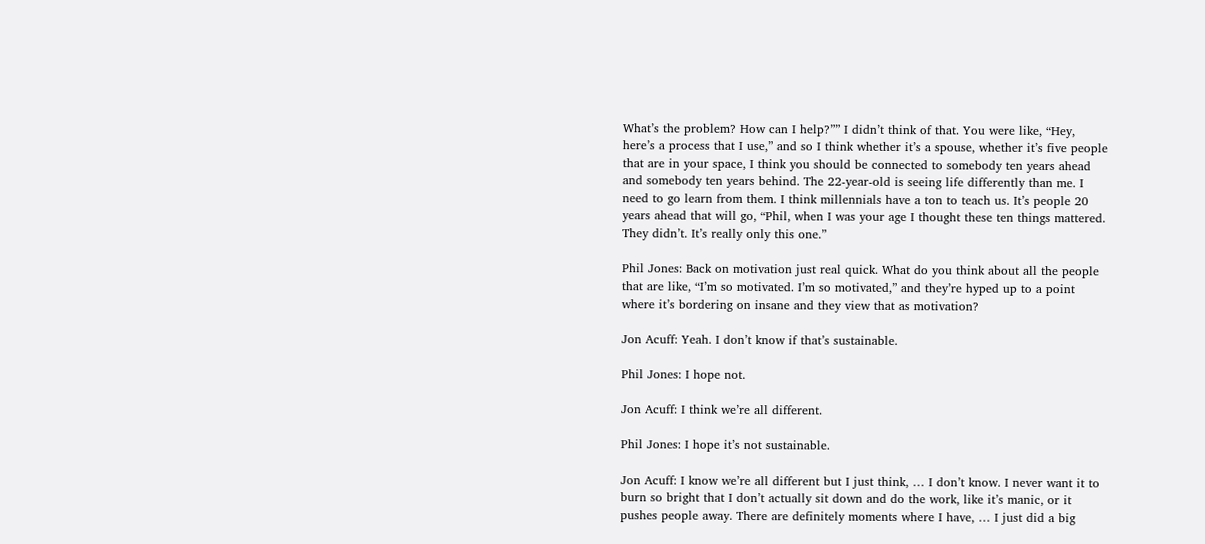What’s the problem? How can I help?”” I didn’t think of that. You were like, “Hey, here’s a process that I use,” and so I think whether it’s a spouse, whether it’s five people that are in your space, I think you should be connected to somebody ten years ahead and somebody ten years behind. The 22-year-old is seeing life differently than me. I need to go learn from them. I think millennials have a ton to teach us. It’s people 20 years ahead that will go, “Phil, when I was your age I thought these ten things mattered. They didn’t. It’s really only this one.”

Phil Jones: Back on motivation just real quick. What do you think about all the people that are like, “I’m so motivated. I’m so motivated,” and they’re hyped up to a point where it’s bordering on insane and they view that as motivation?

Jon Acuff: Yeah. I don’t know if that’s sustainable.

Phil Jones: I hope not.

Jon Acuff: I think we’re all different.

Phil Jones: I hope it’s not sustainable.

Jon Acuff: I know we’re all different but I just think, … I don’t know. I never want it to burn so bright that I don’t actually sit down and do the work, like it’s manic, or it pushes people away. There are definitely moments where I have, … I just did a big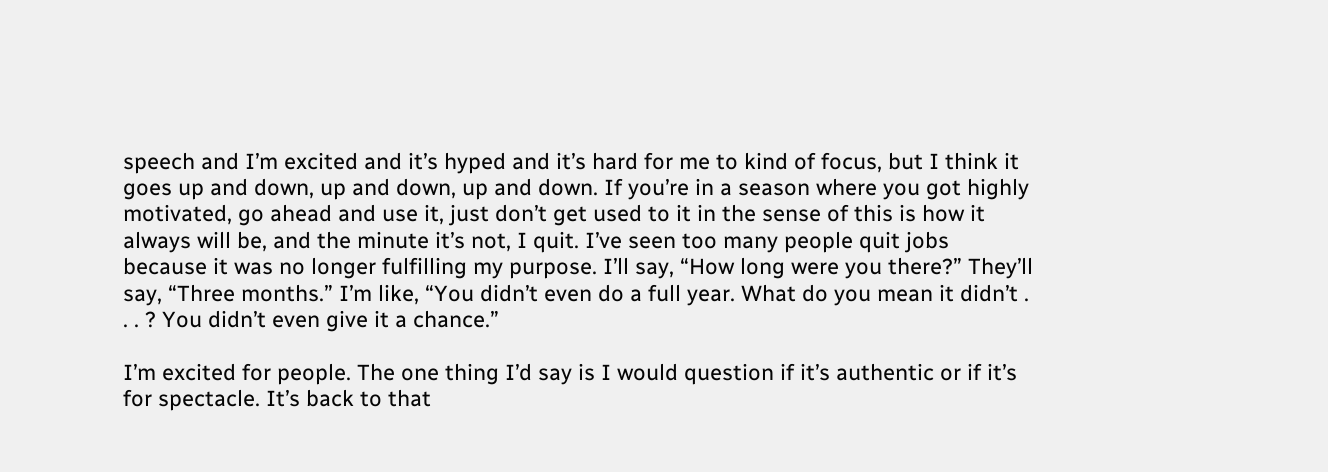speech and I’m excited and it’s hyped and it’s hard for me to kind of focus, but I think it goes up and down, up and down, up and down. If you’re in a season where you got highly motivated, go ahead and use it, just don’t get used to it in the sense of this is how it always will be, and the minute it’s not, I quit. I’ve seen too many people quit jobs because it was no longer fulfilling my purpose. I’ll say, “How long were you there?” They’ll say, “Three months.” I’m like, “You didn’t even do a full year. What do you mean it didn’t . . . ? You didn’t even give it a chance.”

I’m excited for people. The one thing I’d say is I would question if it’s authentic or if it’s for spectacle. It’s back to that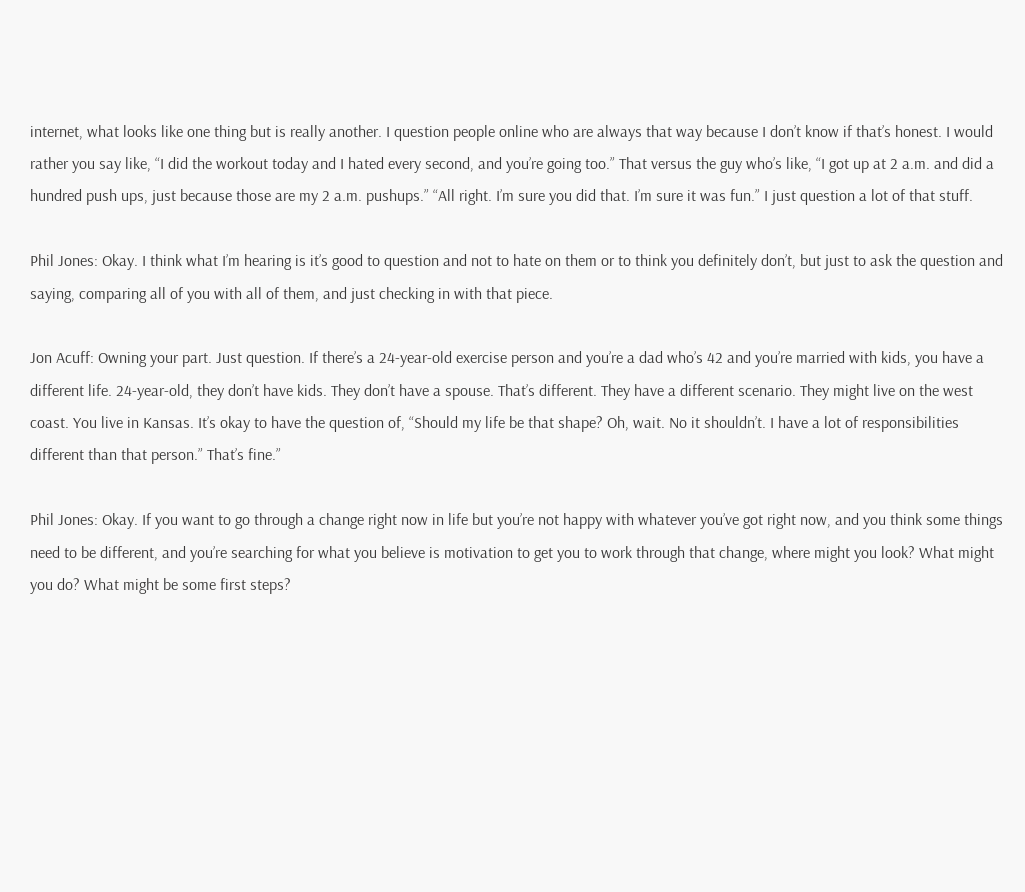internet, what looks like one thing but is really another. I question people online who are always that way because I don’t know if that’s honest. I would rather you say like, “I did the workout today and I hated every second, and you’re going too.” That versus the guy who’s like, “I got up at 2 a.m. and did a hundred push ups, just because those are my 2 a.m. pushups.” “All right. I’m sure you did that. I’m sure it was fun.” I just question a lot of that stuff.

Phil Jones: Okay. I think what I’m hearing is it’s good to question and not to hate on them or to think you definitely don’t, but just to ask the question and saying, comparing all of you with all of them, and just checking in with that piece.

Jon Acuff: Owning your part. Just question. If there’s a 24-year-old exercise person and you’re a dad who’s 42 and you’re married with kids, you have a different life. 24-year-old, they don’t have kids. They don’t have a spouse. That’s different. They have a different scenario. They might live on the west coast. You live in Kansas. It’s okay to have the question of, “Should my life be that shape? Oh, wait. No it shouldn’t. I have a lot of responsibilities different than that person.” That’s fine.”

Phil Jones: Okay. If you want to go through a change right now in life but you’re not happy with whatever you’ve got right now, and you think some things need to be different, and you’re searching for what you believe is motivation to get you to work through that change, where might you look? What might you do? What might be some first steps?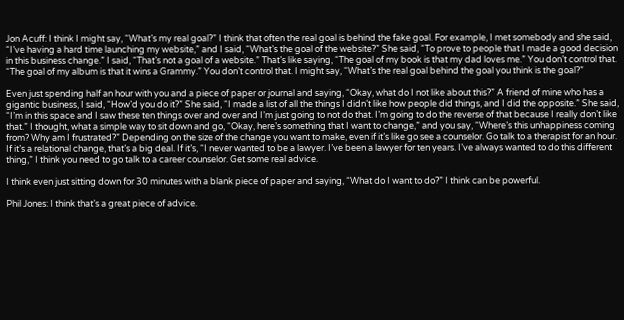Jon Acuff: I think I might say, “What’s my real goal?” I think that often the real goal is behind the fake goal. For example, I met somebody and she said, “I’ve having a hard time launching my website,” and I said, “What’s the goal of the website?” She said, “To prove to people that I made a good decision in this business change.” I said, “That’s not a goal of a website.” That’s like saying, “The goal of my book is that my dad loves me.” You don’t control that. “The goal of my album is that it wins a Grammy.” You don’t control that. I might say, “What’s the real goal behind the goal you think is the goal?”

Even just spending half an hour with you and a piece of paper or journal and saying, “Okay, what do I not like about this?” A friend of mine who has a gigantic business, I said, “How’d you do it?” She said, “I made a list of all the things I didn’t like how people did things, and I did the opposite.” She said, “I’m in this space and I saw these ten things over and over and I’m just going to not do that. I’m going to do the reverse of that because I really don’t like that.” I thought, what a simple way to sit down and go, “Okay, here’s something that I want to change,” and you say, “Where’s this unhappiness coming from? Why am I frustrated?” Depending on the size of the change you want to make, even if it’s like go see a counselor. Go talk to a therapist for an hour. If it’s a relational change, that’s a big deal. If it’s, “I never wanted to be a lawyer. I’ve been a lawyer for ten years. I’ve always wanted to do this different thing,” I think you need to go talk to a career counselor. Get some real advice.

I think even just sitting down for 30 minutes with a blank piece of paper and saying, “What do I want to do?” I think can be powerful.

Phil Jones: I think that’s a great piece of advice.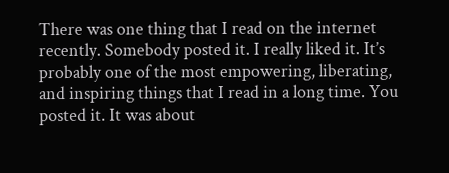There was one thing that I read on the internet recently. Somebody posted it. I really liked it. It’s probably one of the most empowering, liberating, and inspiring things that I read in a long time. You posted it. It was about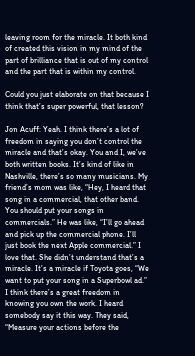leaving room for the miracle. It both kind of created this vision in my mind of the part of brilliance that is out of my control and the part that is within my control.

Could you just elaborate on that because I think that’s super powerful, that lesson?

Jon Acuff: Yeah. I think there’s a lot of freedom in saying you don’t control the miracle and that’s okay. You and I, we’ve both written books. It’s kind of like in Nashville, there’s so many musicians. My friend’s mom was like, “Hey, I heard that song in a commercial, that other band. You should put your songs in commercials.” He was like, “I’ll go ahead and pick up the commercial phone. I’ll just book the next Apple commercial.” I love that. She didn’t understand that’s a miracle. It’s a miracle if Toyota goes, “We want to put your song in a Superbowl ad.” I think there’s a great freedom in knowing you own the work. I heard somebody say it this way. They said, “Measure your actions before the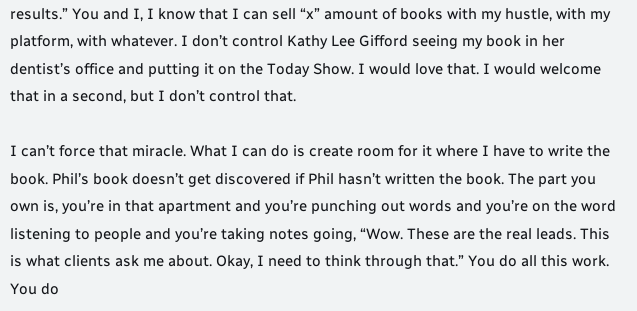results.” You and I, I know that I can sell “x” amount of books with my hustle, with my platform, with whatever. I don’t control Kathy Lee Gifford seeing my book in her dentist’s office and putting it on the Today Show. I would love that. I would welcome that in a second, but I don’t control that.

I can’t force that miracle. What I can do is create room for it where I have to write the book. Phil’s book doesn’t get discovered if Phil hasn’t written the book. The part you own is, you’re in that apartment and you’re punching out words and you’re on the word listening to people and you’re taking notes going, “Wow. These are the real leads. This is what clients ask me about. Okay, I need to think through that.” You do all this work. You do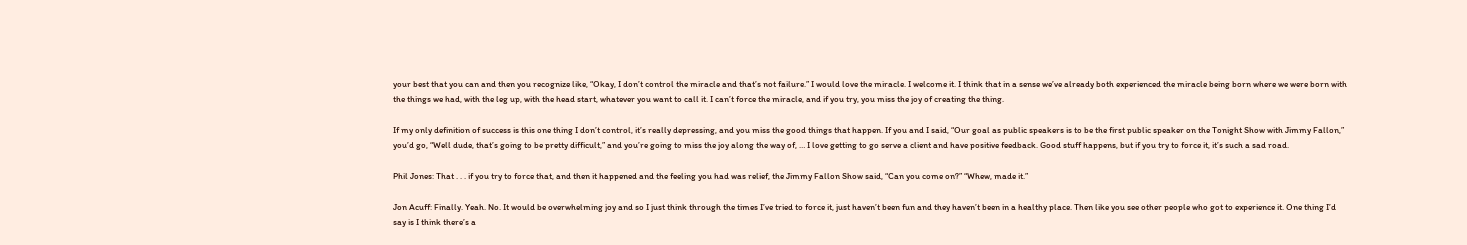your best that you can and then you recognize like, “Okay, I don’t control the miracle and that’s not failure.” I would love the miracle. I welcome it. I think that in a sense we’ve already both experienced the miracle being born where we were born with the things we had, with the leg up, with the head start, whatever you want to call it. I can’t force the miracle, and if you try, you miss the joy of creating the thing.

If my only definition of success is this one thing I don’t control, it’s really depressing, and you miss the good things that happen. If you and I said, “Our goal as public speakers is to be the first public speaker on the Tonight Show with Jimmy Fallon,” you’d go, “Well dude, that’s going to be pretty difficult,” and you’re going to miss the joy along the way of, … I love getting to go serve a client and have positive feedback. Good stuff happens, but if you try to force it, it’s such a sad road.

Phil Jones: That . . . if you try to force that, and then it happened and the feeling you had was relief, the Jimmy Fallon Show said, “Can you come on?” “Whew, made it.”

Jon Acuff: Finally. Yeah. No. It would be overwhelming joy and so I just think through the times I’ve tried to force it, just haven’t been fun and they haven’t been in a healthy place. Then like you see other people who got to experience it. One thing I’d say is I think there’s a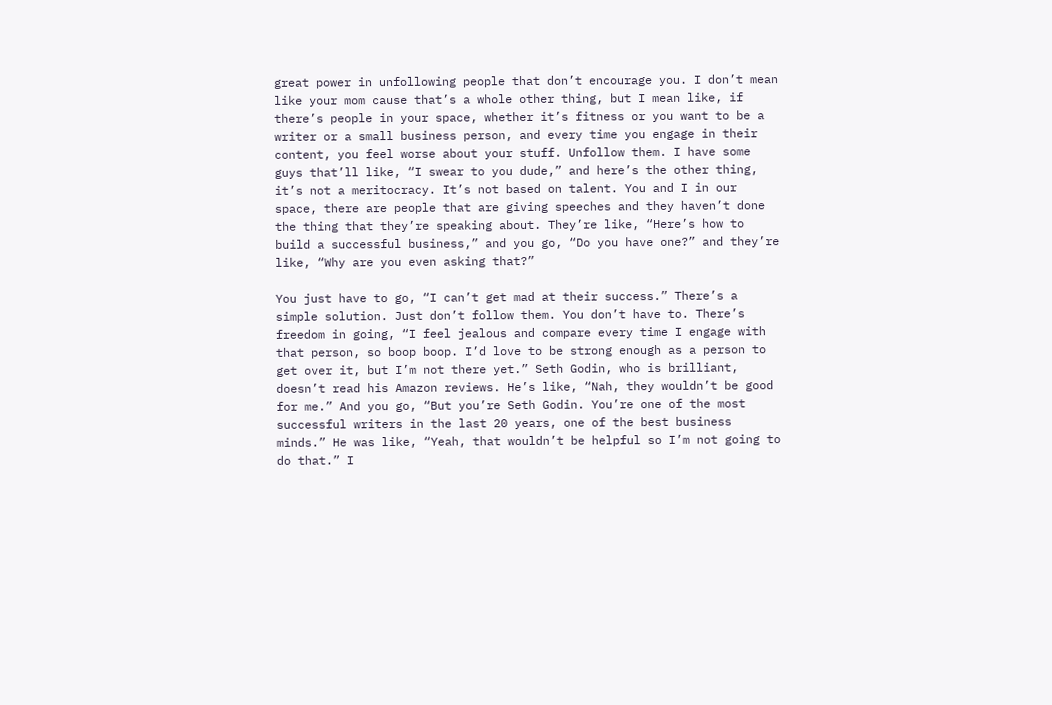great power in unfollowing people that don’t encourage you. I don’t mean like your mom cause that’s a whole other thing, but I mean like, if there’s people in your space, whether it’s fitness or you want to be a writer or a small business person, and every time you engage in their content, you feel worse about your stuff. Unfollow them. I have some guys that’ll like, “I swear to you dude,” and here’s the other thing, it’s not a meritocracy. It’s not based on talent. You and I in our space, there are people that are giving speeches and they haven’t done the thing that they’re speaking about. They’re like, “Here’s how to build a successful business,” and you go, “Do you have one?” and they’re like, “Why are you even asking that?”

You just have to go, “I can’t get mad at their success.” There’s a simple solution. Just don’t follow them. You don’t have to. There’s freedom in going, “I feel jealous and compare every time I engage with that person, so boop boop. I’d love to be strong enough as a person to get over it, but I’m not there yet.” Seth Godin, who is brilliant, doesn’t read his Amazon reviews. He’s like, “Nah, they wouldn’t be good for me.” And you go, “But you’re Seth Godin. You’re one of the most successful writers in the last 20 years, one of the best business minds.” He was like, “Yeah, that wouldn’t be helpful so I’m not going to do that.” I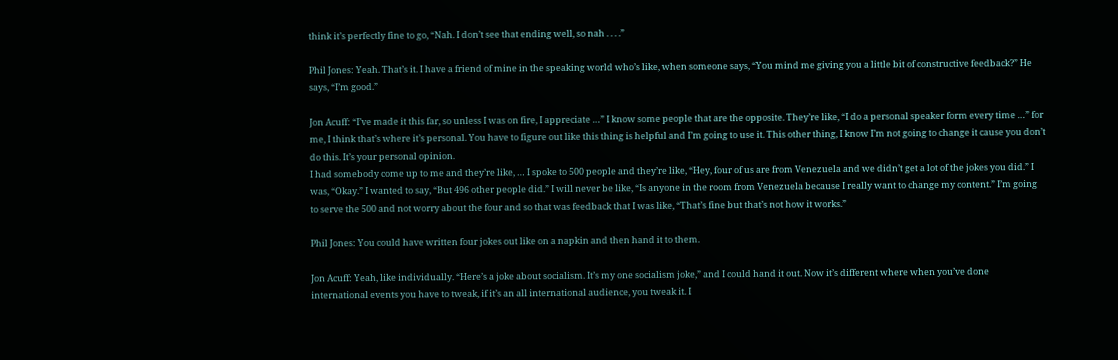think it’s perfectly fine to go, “Nah. I don’t see that ending well, so nah . . . .”

Phil Jones: Yeah. That’s it. I have a friend of mine in the speaking world who’s like, when someone says, “You mind me giving you a little bit of constructive feedback?” He says, “I’m good.”

Jon Acuff: “I’ve made it this far, so unless I was on fire, I appreciate …” I know some people that are the opposite. They’re like, “I do a personal speaker form every time …” for me, I think that’s where it’s personal. You have to figure out like this thing is helpful and I’m going to use it. This other thing, I know I’m not going to change it cause you don’t do this. It’s your personal opinion.
I had somebody come up to me and they’re like, … I spoke to 500 people and they’re like, “Hey, four of us are from Venezuela and we didn’t get a lot of the jokes you did.” I was, “Okay.” I wanted to say, “But 496 other people did.” I will never be like, “Is anyone in the room from Venezuela because I really want to change my content.” I’m going to serve the 500 and not worry about the four and so that was feedback that I was like, “That’s fine but that’s not how it works.”

Phil Jones: You could have written four jokes out like on a napkin and then hand it to them.

Jon Acuff: Yeah, like individually. “Here’s a joke about socialism. It’s my one socialism joke,” and I could hand it out. Now it’s different where when you’ve done international events you have to tweak, if it’s an all international audience, you tweak it. I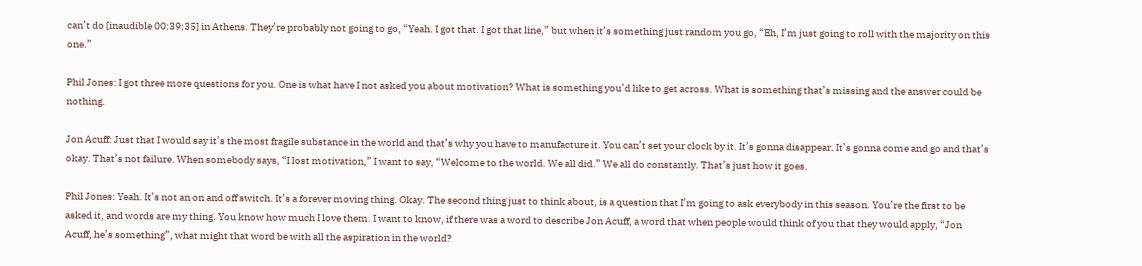can’t do [inaudible 00:39:35] in Athens. They’re probably not going to go, “Yeah. I got that. I got that line,” but when it’s something just random you go, “Eh, I’m just going to roll with the majority on this one.”

Phil Jones: I got three more questions for you. One is what have I not asked you about motivation? What is something you’d like to get across. What is something that’s missing and the answer could be nothing.

Jon Acuff: Just that I would say it’s the most fragile substance in the world and that’s why you have to manufacture it. You can’t set your clock by it. It’s gonna disappear. It’s gonna come and go and that’s okay. That’s not failure. When somebody says, “I lost motivation,” I want to say, “Welcome to the world. We all did.” We all do constantly. That’s just how it goes.

Phil Jones: Yeah. It’s not an on and off switch. It’s a forever moving thing. Okay. The second thing just to think about, is a question that I’m going to ask everybody in this season. You’re the first to be asked it, and words are my thing. You know how much I love them. I want to know, if there was a word to describe Jon Acuff, a word that when people would think of you that they would apply, “Jon Acuff, he’s something”, what might that word be with all the aspiration in the world?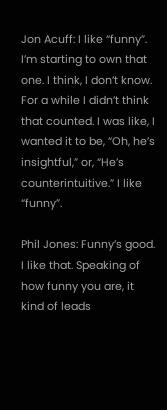Jon Acuff: I like “funny”. I’m starting to own that one. I think, I don’t know. For a while I didn’t think that counted. I was like, I wanted it to be, “Oh, he’s insightful,” or, “He’s counterintuitive.” I like “funny”.

Phil Jones: Funny’s good. I like that. Speaking of how funny you are, it kind of leads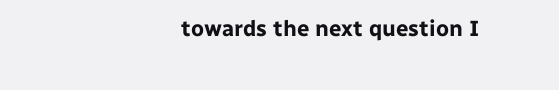towards the next question I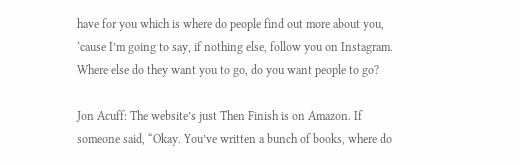have for you which is where do people find out more about you, ‘cause I’m going to say, if nothing else, follow you on Instagram. Where else do they want you to go, do you want people to go?

Jon Acuff: The website’s just Then Finish is on Amazon. If someone said, “Okay. You’ve written a bunch of books, where do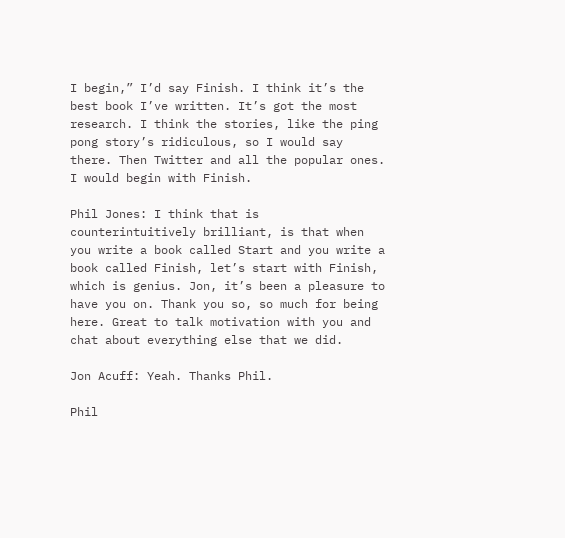I begin,” I’d say Finish. I think it’s the best book I’ve written. It’s got the most research. I think the stories, like the ping pong story’s ridiculous, so I would say there. Then Twitter and all the popular ones. I would begin with Finish.

Phil Jones: I think that is counterintuitively brilliant, is that when you write a book called Start and you write a book called Finish, let’s start with Finish, which is genius. Jon, it’s been a pleasure to have you on. Thank you so, so much for being here. Great to talk motivation with you and chat about everything else that we did.

Jon Acuff: Yeah. Thanks Phil.

Phil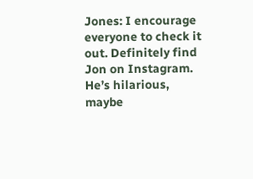Jones: I encourage everyone to check it out. Definitely find Jon on Instagram. He’s hilarious, maybe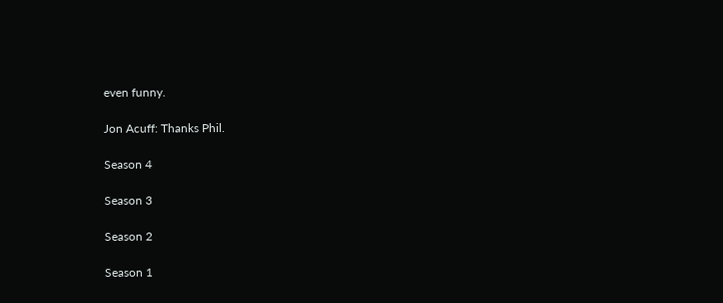even funny.

Jon Acuff: Thanks Phil.

Season 4

Season 3

Season 2

Season 1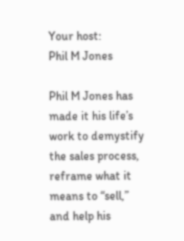Your host:
Phil M Jones

Phil M Jones has made it his life’s work to demystify the sales process, reframe what it means to “sell,” and help his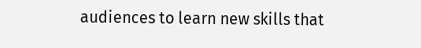audiences to learn new skills that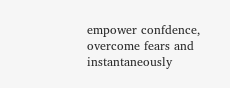empower confdence, overcome fears and instantaneously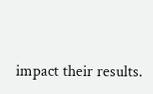impact their results.